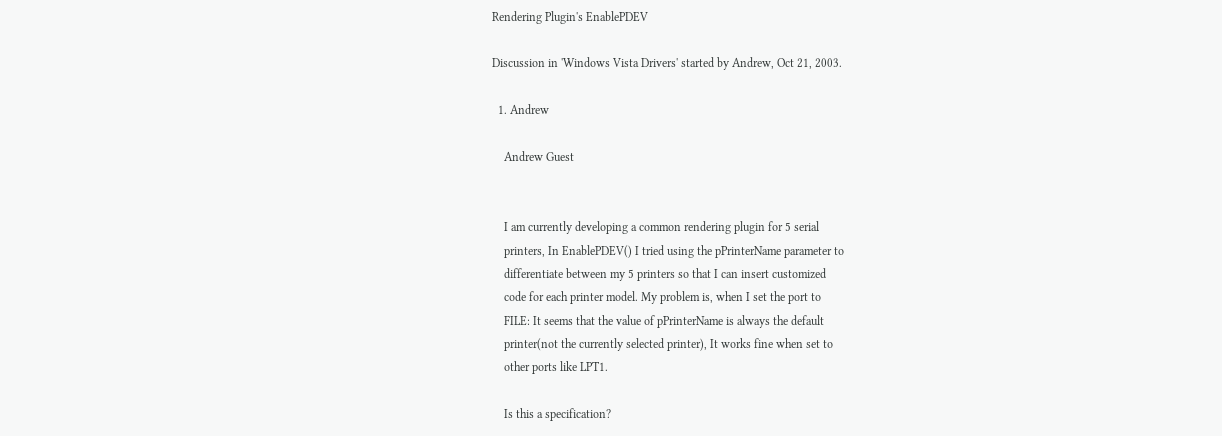Rendering Plugin's EnablePDEV

Discussion in 'Windows Vista Drivers' started by Andrew, Oct 21, 2003.

  1. Andrew

    Andrew Guest


    I am currently developing a common rendering plugin for 5 serial
    printers, In EnablePDEV() I tried using the pPrinterName parameter to
    differentiate between my 5 printers so that I can insert customized
    code for each printer model. My problem is, when I set the port to
    FILE: It seems that the value of pPrinterName is always the default
    printer(not the currently selected printer), It works fine when set to
    other ports like LPT1.

    Is this a specification?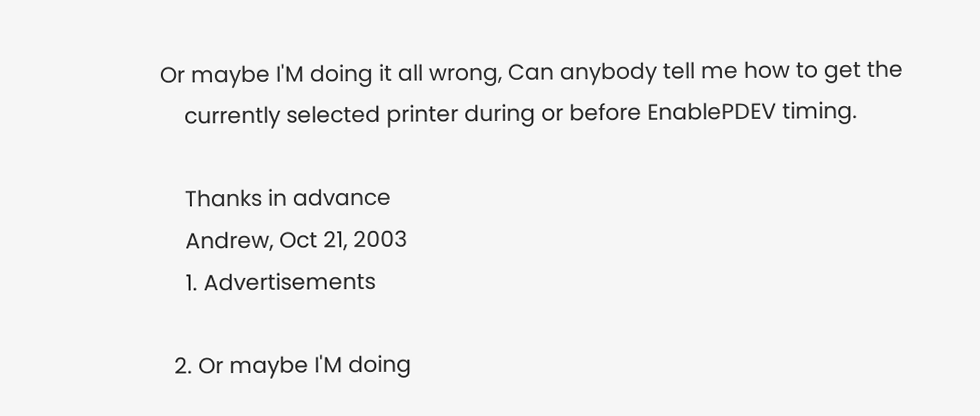Or maybe I'M doing it all wrong, Can anybody tell me how to get the
    currently selected printer during or before EnablePDEV timing.

    Thanks in advance
    Andrew, Oct 21, 2003
    1. Advertisements

  2. Or maybe I'M doing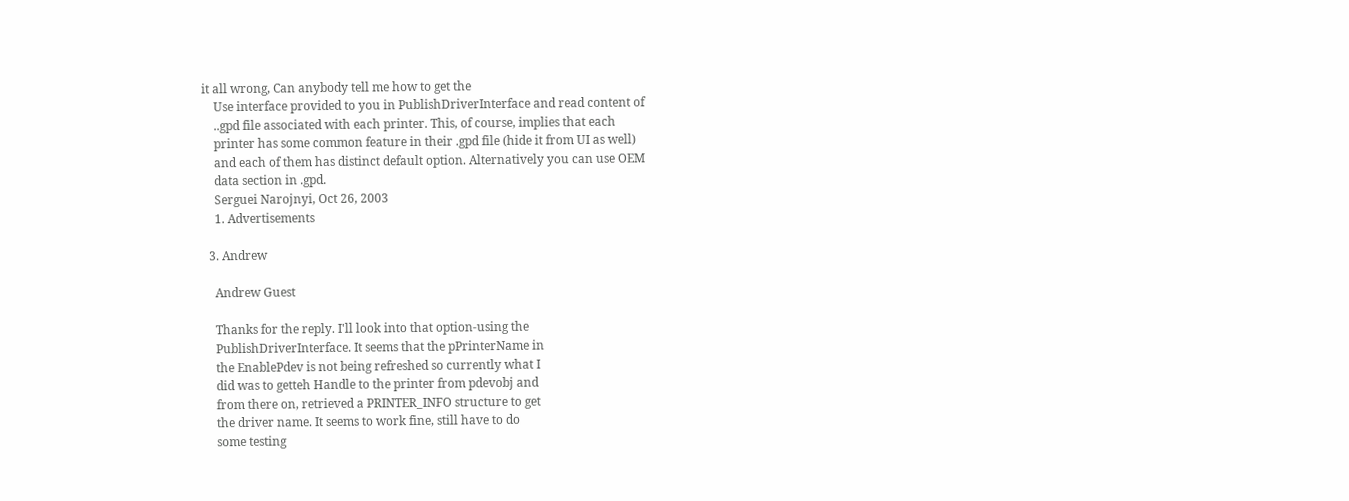it all wrong, Can anybody tell me how to get the
    Use interface provided to you in PublishDriverInterface and read content of
    ..gpd file associated with each printer. This, of course, implies that each
    printer has some common feature in their .gpd file (hide it from UI as well)
    and each of them has distinct default option. Alternatively you can use OEM
    data section in .gpd.
    Serguei Narojnyi, Oct 26, 2003
    1. Advertisements

  3. Andrew

    Andrew Guest

    Thanks for the reply. I'll look into that option-using the
    PublishDriverInterface. It seems that the pPrinterName in
    the EnablePdev is not being refreshed so currently what I
    did was to getteh Handle to the printer from pdevobj and
    from there on, retrieved a PRINTER_INFO structure to get
    the driver name. It seems to work fine, still have to do
    some testing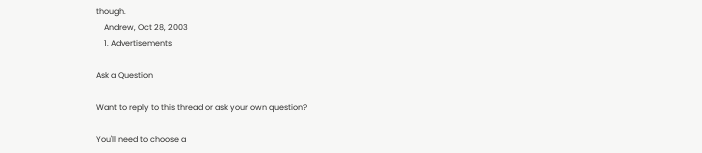though.
    Andrew, Oct 28, 2003
    1. Advertisements

Ask a Question

Want to reply to this thread or ask your own question?

You'll need to choose a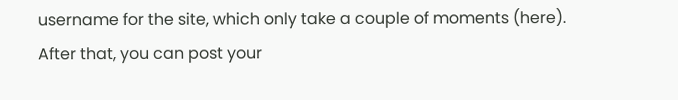username for the site, which only take a couple of moments (here). After that, you can post your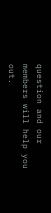question and our members will help you out.